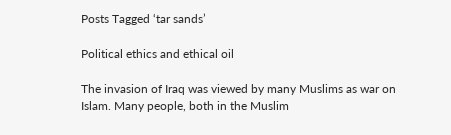Posts Tagged ‘tar sands’

Political ethics and ethical oil

The invasion of Iraq was viewed by many Muslims as war on Islam. Many people, both in the Muslim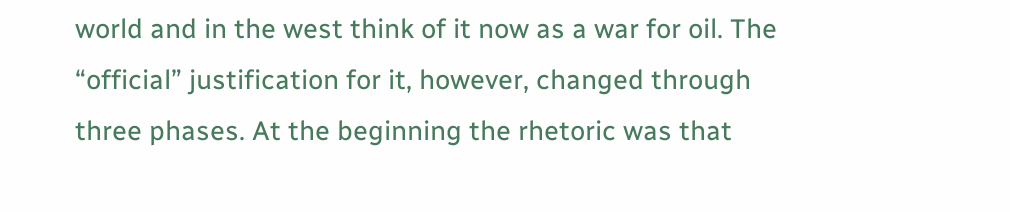world and in the west think of it now as a war for oil. The “official” justification for it, however, changed through three phases. At the beginning the rhetoric was that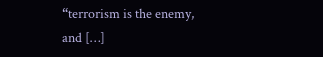“terrorism is the enemy, and […]